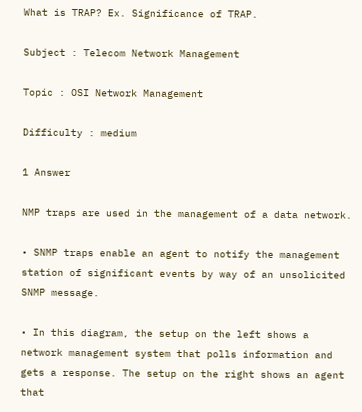What is TRAP? Ex. Significance of TRAP.

Subject : Telecom Network Management

Topic : OSI Network Management

Difficulty : medium

1 Answer

NMP traps are used in the management of a data network.

• SNMP traps enable an agent to notify the management station of significant events by way of an unsolicited SNMP message.

• In this diagram, the setup on the left shows a network management system that polls information and gets a response. The setup on the right shows an agent that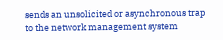sends an unsolicited or asynchronous trap to the network management system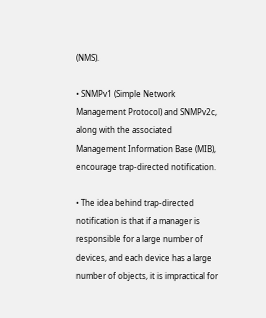(NMS).

• SNMPv1 (Simple Network Management Protocol) and SNMPv2c, along with the associated Management Information Base (MIB), encourage trap-directed notification.

• The idea behind trap-directed notification is that if a manager is responsible for a large number of devices, and each device has a large number of objects, it is impractical for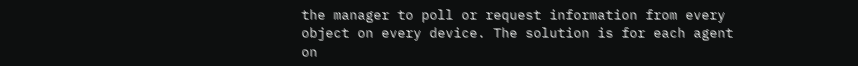the manager to poll or request information from every object on every device. The solution is for each agent on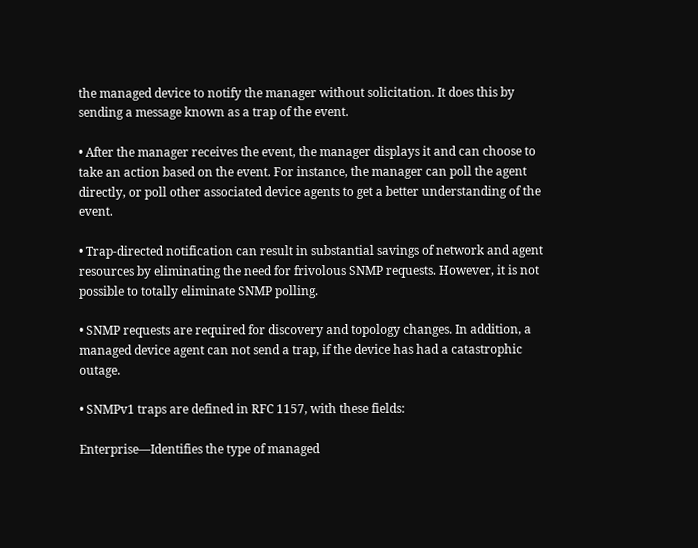the managed device to notify the manager without solicitation. It does this by sending a message known as a trap of the event.

• After the manager receives the event, the manager displays it and can choose to take an action based on the event. For instance, the manager can poll the agent directly, or poll other associated device agents to get a better understanding of the event.

• Trap-directed notification can result in substantial savings of network and agent resources by eliminating the need for frivolous SNMP requests. However, it is not possible to totally eliminate SNMP polling.

• SNMP requests are required for discovery and topology changes. In addition, a managed device agent can not send a trap, if the device has had a catastrophic outage.

• SNMPv1 traps are defined in RFC 1157, with these fields:

Enterprise—Identifies the type of managed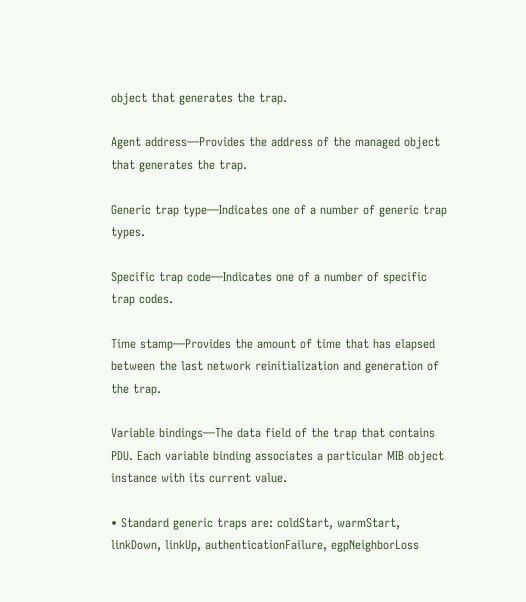object that generates the trap.

Agent address—Provides the address of the managed object that generates the trap.

Generic trap type—Indicates one of a number of generic trap types.

Specific trap code—Indicates one of a number of specific trap codes.

Time stamp—Provides the amount of time that has elapsed between the last network reinitialization and generation of the trap.

Variable bindings—The data field of the trap that contains PDU. Each variable binding associates a particular MIB object instance with its current value.

• Standard generic traps are: coldStart, warmStart, linkDown, linkUp, authenticationFailure, egpNeighborLoss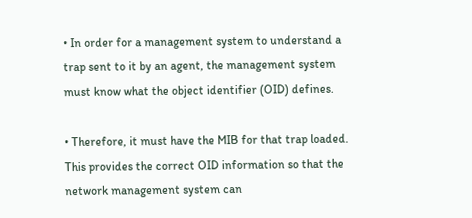• In order for a management system to understand a trap sent to it by an agent, the management system must know what the object identifier (OID) defines.

• Therefore, it must have the MIB for that trap loaded. This provides the correct OID information so that the network management system can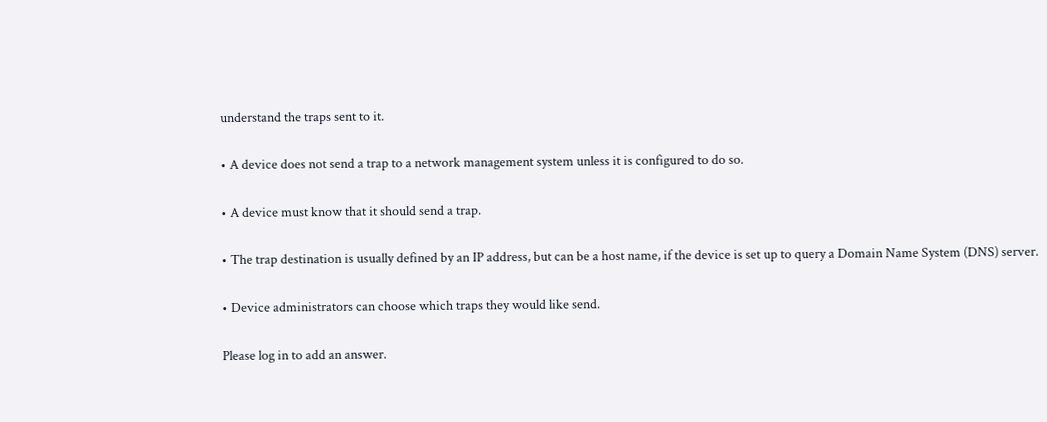understand the traps sent to it.

• A device does not send a trap to a network management system unless it is configured to do so.

• A device must know that it should send a trap.

• The trap destination is usually defined by an IP address, but can be a host name, if the device is set up to query a Domain Name System (DNS) server.

• Device administrators can choose which traps they would like send.

Please log in to add an answer.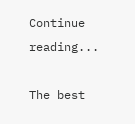Continue reading...

The best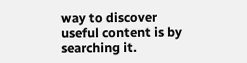way to discover useful content is by searching it.